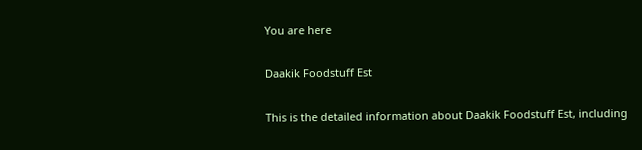You are here

Daakik Foodstuff Est

This is the detailed information about Daakik Foodstuff Est, including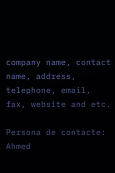company name, contact name, address, telephone, email, fax, website and etc.

Persona de contacte: Ahmed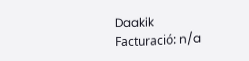Daakik
Facturació: n/a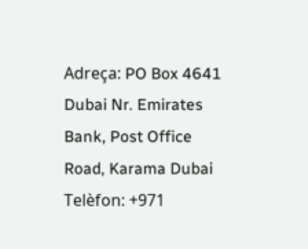Adreça: PO Box 4641 Dubai Nr. Emirates Bank, Post Office Road, Karama Dubai
Telèfon: +971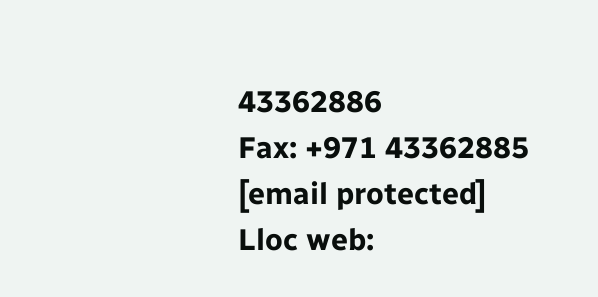43362886
Fax: +971 43362885
[email protected]
Lloc web: